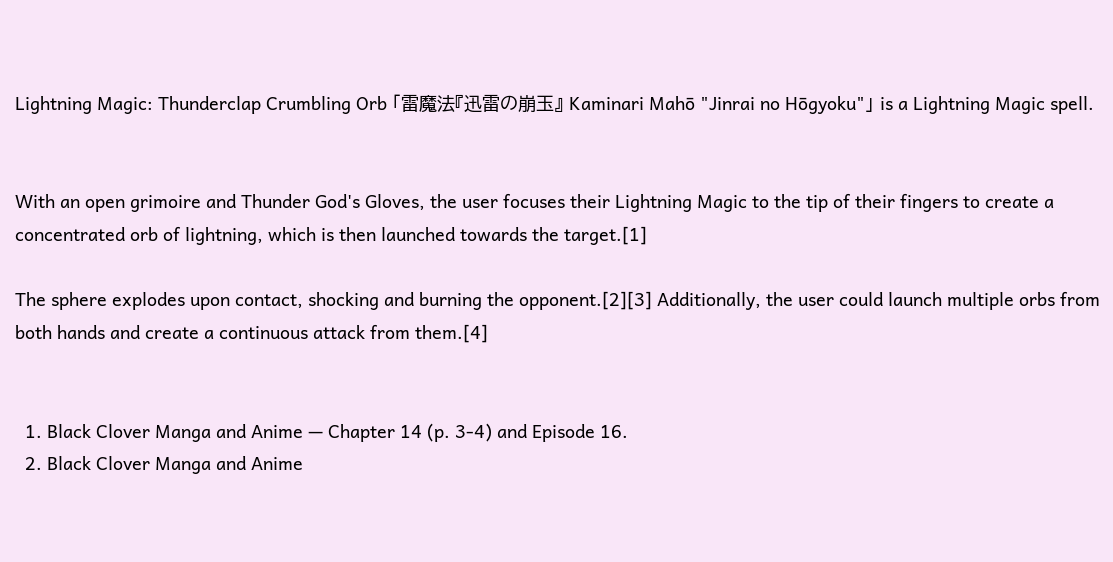Lightning Magic: Thunderclap Crumbling Orb 「雷魔法『迅雷の崩玉』 Kaminari Mahō "Jinrai no Hōgyoku"」 is a Lightning Magic spell.


With an open grimoire and Thunder God's Gloves, the user focuses their Lightning Magic to the tip of their fingers to create a concentrated orb of lightning, which is then launched towards the target.[1]

The sphere explodes upon contact, shocking and burning the opponent.[2][3] Additionally, the user could launch multiple orbs from both hands and create a continuous attack from them.[4]


  1. Black Clover Manga and Anime — Chapter 14 (p. 3-4) and Episode 16.
  2. Black Clover Manga and Anime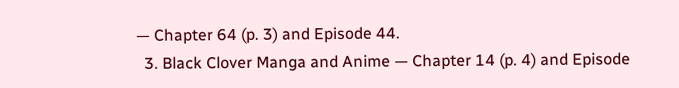— Chapter 64 (p. 3) and Episode 44.
  3. Black Clover Manga and Anime — Chapter 14 (p. 4) and Episode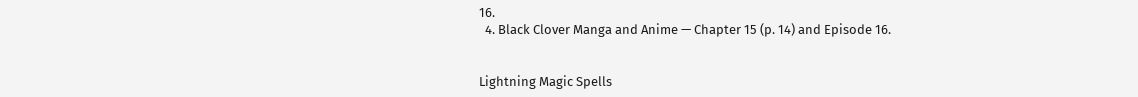16.
  4. Black Clover Manga and Anime — Chapter 15 (p. 14) and Episode 16.


Lightning Magic Spells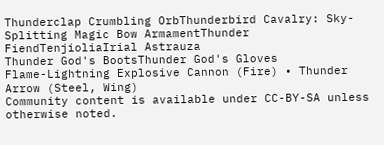Thunderclap Crumbling OrbThunderbird Cavalry: Sky-Splitting Magic Bow ArmamentThunder FiendTenjioliaIrial Astrauza
Thunder God's BootsThunder God's Gloves
Flame-Lightning Explosive Cannon (Fire) • Thunder Arrow (Steel, Wing)
Community content is available under CC-BY-SA unless otherwise noted.